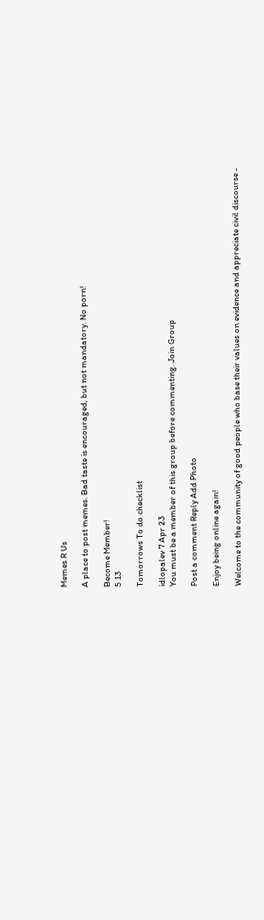Memes R Us

A place to post memes. Bad taste is encouraged, but not mandatory. No porn!

Become Member!
5 13

Tomorrows To do checklist

idlopalev 7 Apr 23
You must be a member of this group before commenting. Join Group

Post a comment Reply Add Photo

Enjoy being online again!

Welcome to the community of good people who base their values on evidence and appreciate civil discourse -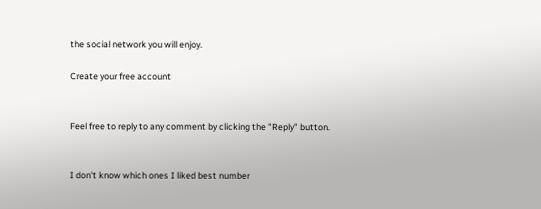the social network you will enjoy.

Create your free account


Feel free to reply to any comment by clicking the "Reply" button.


I don't know which ones I liked best number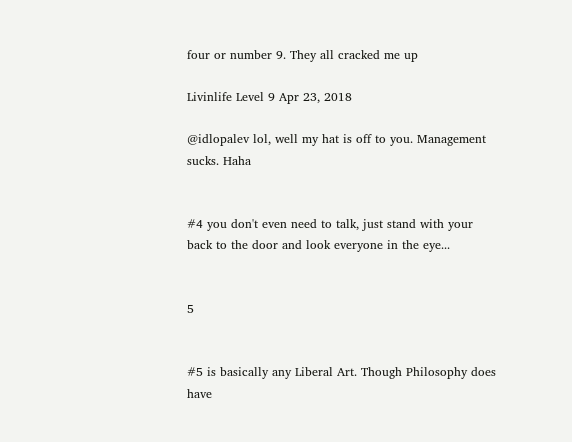four or number 9. They all cracked me up

Livinlife Level 9 Apr 23, 2018

@idlopalev lol, well my hat is off to you. Management sucks. Haha


#4 you don't even need to talk, just stand with your back to the door and look everyone in the eye...


5


#5 is basically any Liberal Art. Though Philosophy does have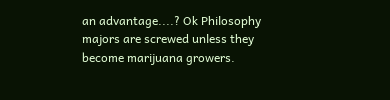an advantage....? Ok Philosophy majors are screwed unless they become marijuana growers.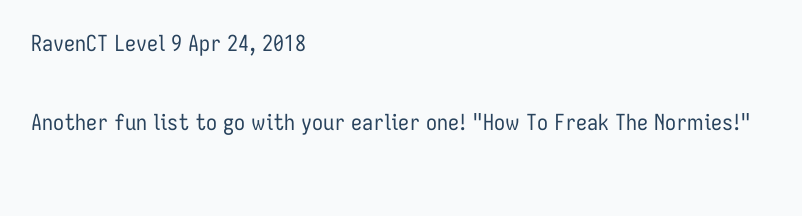RavenCT Level 9 Apr 24, 2018

Another fun list to go with your earlier one! "How To Freak The Normies!"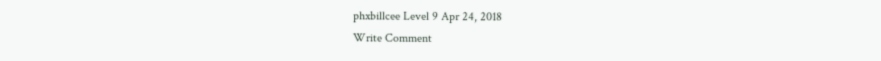phxbillcee Level 9 Apr 24, 2018
Write Comment